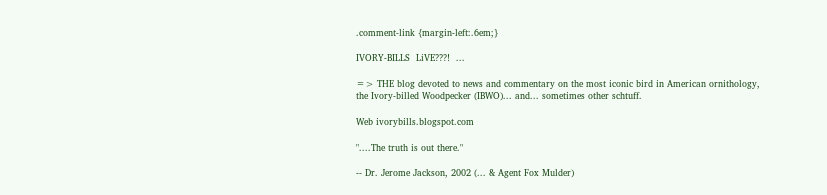.comment-link {margin-left:.6em;}

IVORY-BILLS  LiVE???!  ...

=> THE blog devoted to news and commentary on the most iconic bird in American ornithology, the Ivory-billed Woodpecker (IBWO)... and... sometimes other schtuff.

Web ivorybills.blogspot.com

"....The truth is out there."

-- Dr. Jerome Jackson, 2002 (... & Agent Fox Mulder)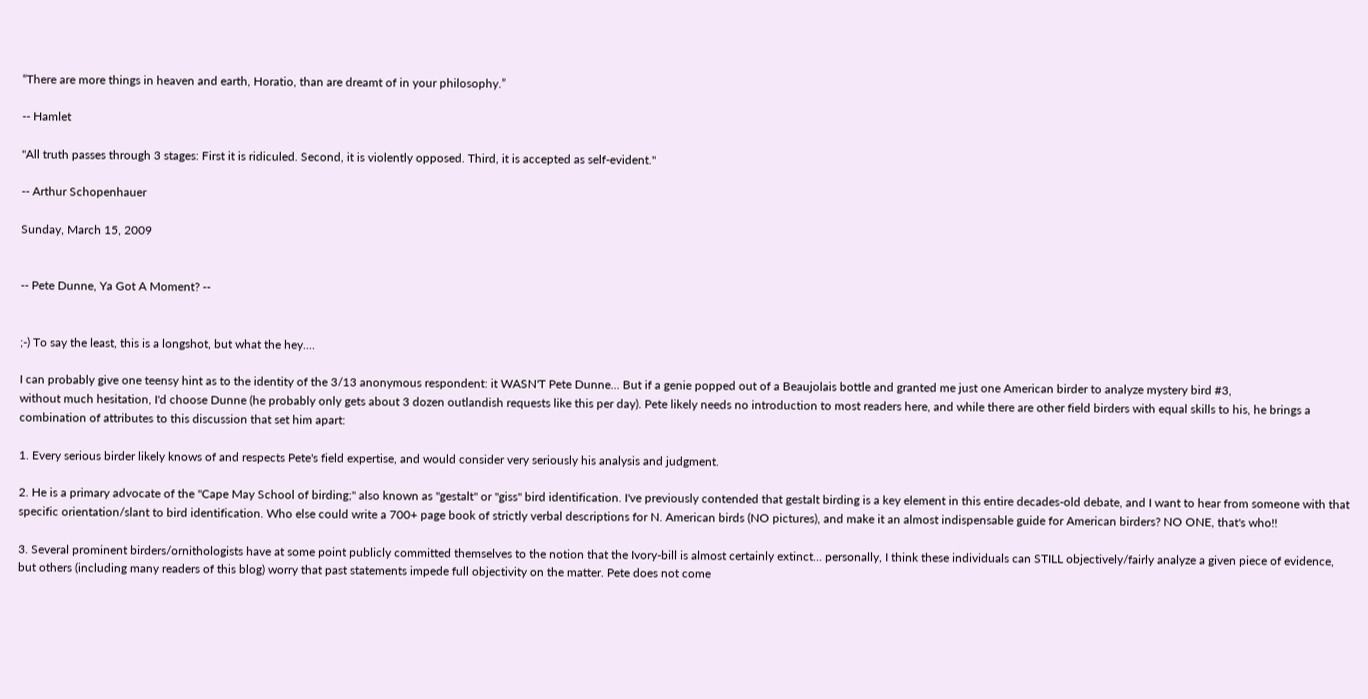“There are more things in heaven and earth, Horatio, than are dreamt of in your philosophy.”

-- Hamlet

"All truth passes through 3 stages: First it is ridiculed. Second, it is violently opposed. Third, it is accepted as self-evident."

-- Arthur Schopenhauer

Sunday, March 15, 2009


-- Pete Dunne, Ya Got A Moment? --


;-) To say the least, this is a longshot, but what the hey....

I can probably give one teensy hint as to the identity of the 3/13 anonymous respondent: it WASN'T Pete Dunne... But if a genie popped out of a Beaujolais bottle and granted me just one American birder to analyze mystery bird #3,
without much hesitation, I'd choose Dunne (he probably only gets about 3 dozen outlandish requests like this per day). Pete likely needs no introduction to most readers here, and while there are other field birders with equal skills to his, he brings a combination of attributes to this discussion that set him apart:

1. Every serious birder likely knows of and respects Pete's field expertise, and would consider very seriously his analysis and judgment.

2. He is a primary advocate of the "Cape May School of birding;" also known as "gestalt" or "giss" bird identification. I've previously contended that gestalt birding is a key element in this entire decades-old debate, and I want to hear from someone with that specific orientation/slant to bird identification. Who else could write a 700+ page book of strictly verbal descriptions for N. American birds (NO pictures), and make it an almost indispensable guide for American birders? NO ONE, that's who!!

3. Several prominent birders/ornithologists have at some point publicly committed themselves to the notion that the Ivory-bill is almost certainly extinct... personally, I think these individuals can STILL objectively/fairly analyze a given piece of evidence, but others (including many readers of this blog) worry that past statements impede full objectivity on the matter. Pete does not come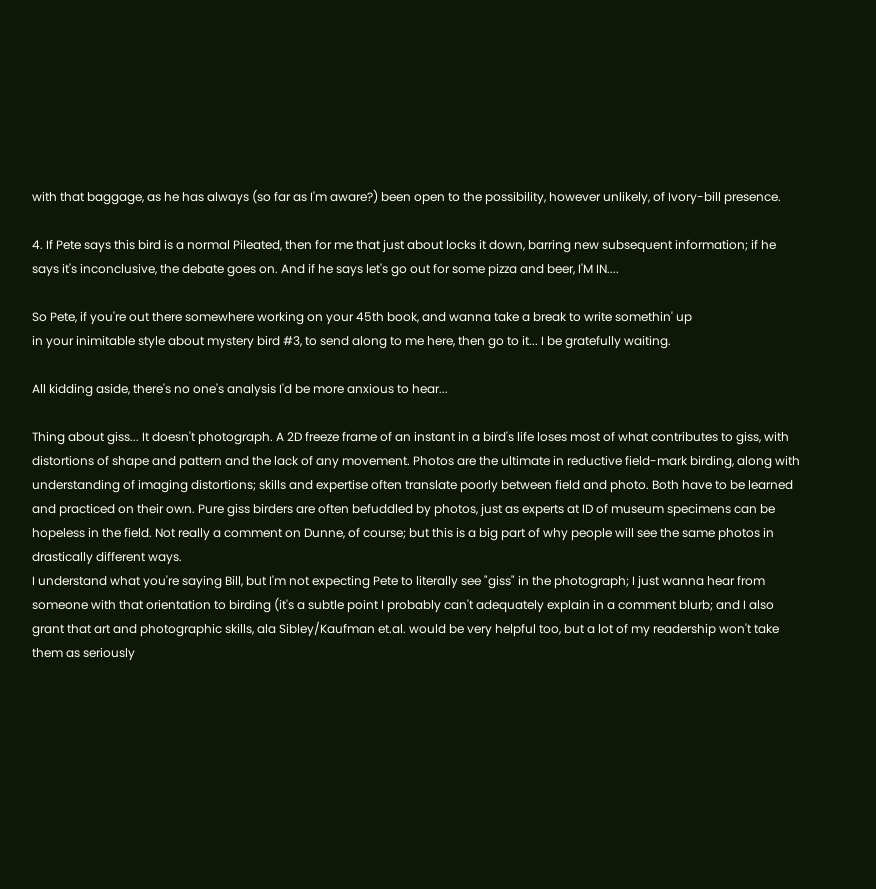with that baggage, as he has always (so far as I'm aware?) been open to the possibility, however unlikely, of Ivory-bill presence.

4. If Pete says this bird is a normal Pileated, then for me that just about locks it down, barring new subsequent information; if he says it's inconclusive, the debate goes on. And if he says let's go out for some pizza and beer, I'M IN....

So Pete, if you're out there somewhere working on your 45th book, and wanna take a break to write somethin' up
in your inimitable style about mystery bird #3, to send along to me here, then go to it... I be gratefully waiting.

All kidding aside, there's no one's analysis I'd be more anxious to hear...

Thing about giss... It doesn't photograph. A 2D freeze frame of an instant in a bird's life loses most of what contributes to giss, with distortions of shape and pattern and the lack of any movement. Photos are the ultimate in reductive field-mark birding, along with understanding of imaging distortions; skills and expertise often translate poorly between field and photo. Both have to be learned and practiced on their own. Pure giss birders are often befuddled by photos, just as experts at ID of museum specimens can be hopeless in the field. Not really a comment on Dunne, of course; but this is a big part of why people will see the same photos in drastically different ways.
I understand what you're saying Bill, but I'm not expecting Pete to literally see "giss" in the photograph; I just wanna hear from someone with that orientation to birding (it's a subtle point I probably can't adequately explain in a comment blurb; and I also grant that art and photographic skills, ala Sibley/Kaufman et.al. would be very helpful too, but a lot of my readership won't take them as seriously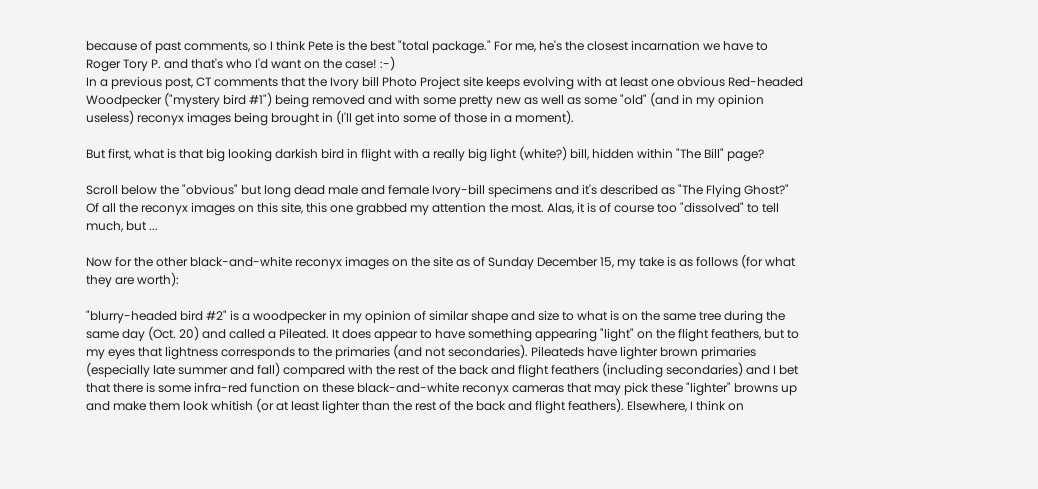because of past comments, so I think Pete is the best "total package." For me, he's the closest incarnation we have to Roger Tory P. and that's who I'd want on the case! :-)
In a previous post, CT comments that the Ivory bill Photo Project site keeps evolving with at least one obvious Red-headed Woodpecker ("mystery bird #1") being removed and with some pretty new as well as some "old" (and in my opinion useless) reconyx images being brought in (I'll get into some of those in a moment).

But first, what is that big looking darkish bird in flight with a really big light (white?) bill, hidden within "The Bill" page?

Scroll below the "obvious" but long dead male and female Ivory-bill specimens and it's described as "The Flying Ghost?" Of all the reconyx images on this site, this one grabbed my attention the most. Alas, it is of course too "dissolved" to tell much, but ...

Now for the other black-and-white reconyx images on the site as of Sunday December 15, my take is as follows (for what they are worth):

"blurry-headed bird #2" is a woodpecker in my opinion of similar shape and size to what is on the same tree during the same day (Oct. 20) and called a Pileated. It does appear to have something appearing "light" on the flight feathers, but to my eyes that lightness corresponds to the primaries (and not secondaries). Pileateds have lighter brown primaries (especially late summer and fall) compared with the rest of the back and flight feathers (including secondaries) and I bet that there is some infra-red function on these black-and-white reconyx cameras that may pick these "lighter" browns up and make them look whitish (or at least lighter than the rest of the back and flight feathers). Elsewhere, I think on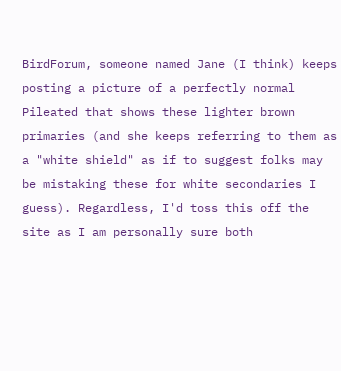BirdForum, someone named Jane (I think) keeps posting a picture of a perfectly normal Pileated that shows these lighter brown primaries (and she keeps referring to them as a "white shield" as if to suggest folks may be mistaking these for white secondaries I guess). Regardless, I'd toss this off the site as I am personally sure both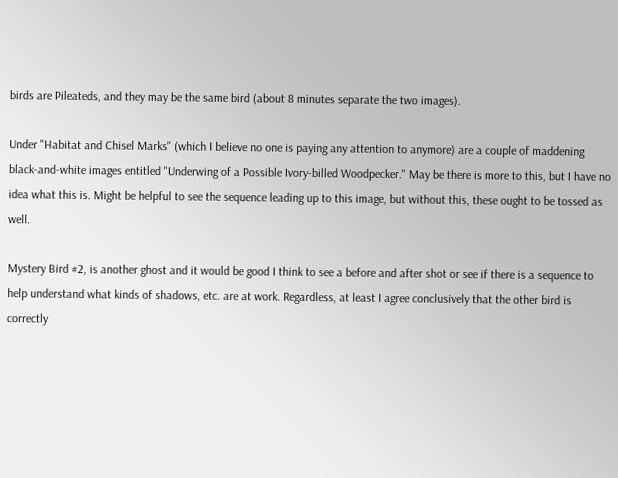birds are Pileateds, and they may be the same bird (about 8 minutes separate the two images).

Under "Habitat and Chisel Marks" (which I believe no one is paying any attention to anymore) are a couple of maddening black-and-white images entitled "Underwing of a Possible Ivory-billed Woodpecker." May be there is more to this, but I have no idea what this is. Might be helpful to see the sequence leading up to this image, but without this, these ought to be tossed as well.

Mystery Bird #2, is another ghost and it would be good I think to see a before and after shot or see if there is a sequence to help understand what kinds of shadows, etc. are at work. Regardless, at least I agree conclusively that the other bird is correctly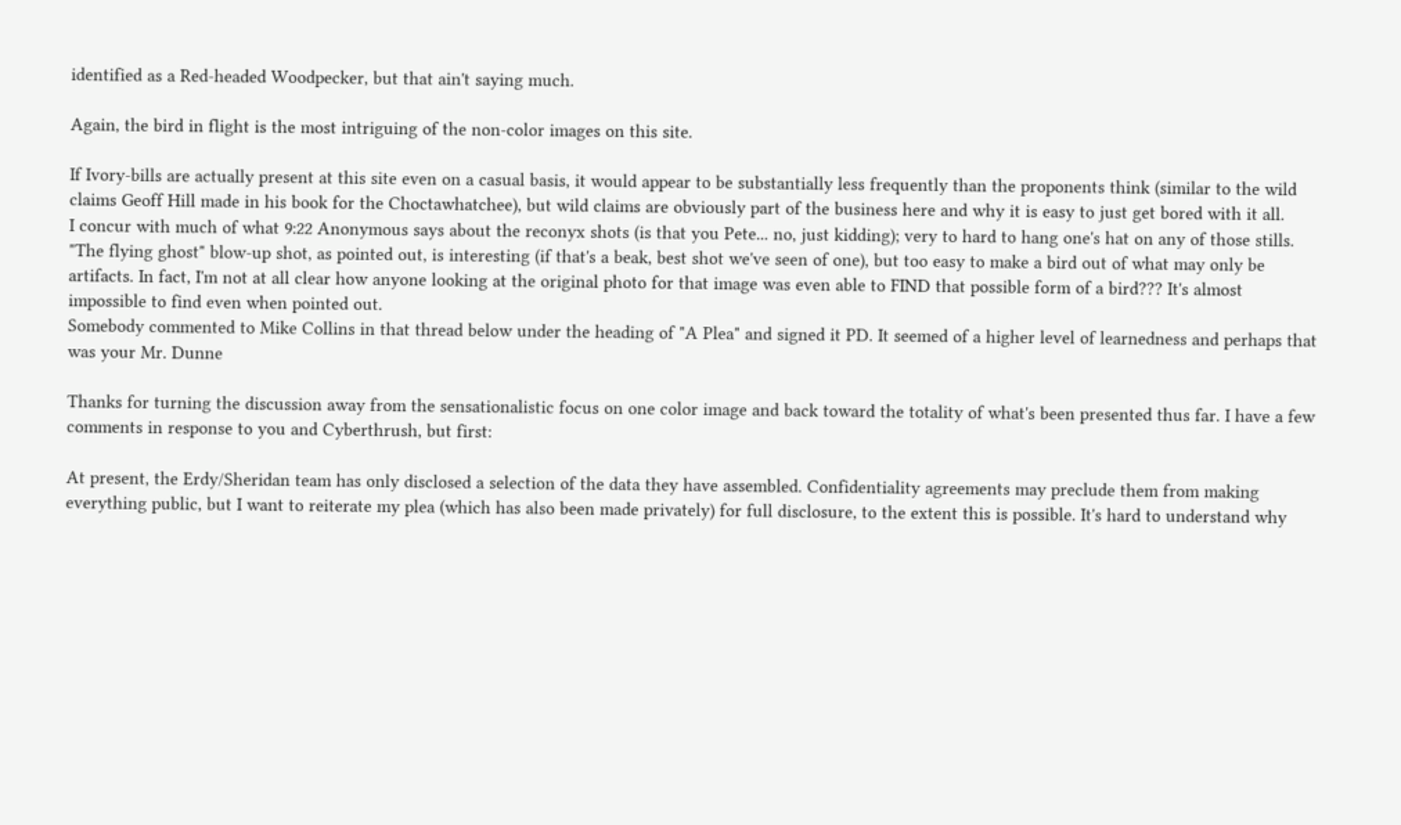identified as a Red-headed Woodpecker, but that ain't saying much.

Again, the bird in flight is the most intriguing of the non-color images on this site.

If Ivory-bills are actually present at this site even on a casual basis, it would appear to be substantially less frequently than the proponents think (similar to the wild claims Geoff Hill made in his book for the Choctawhatchee), but wild claims are obviously part of the business here and why it is easy to just get bored with it all.
I concur with much of what 9:22 Anonymous says about the reconyx shots (is that you Pete... no, just kidding); very to hard to hang one's hat on any of those stills.
"The flying ghost" blow-up shot, as pointed out, is interesting (if that's a beak, best shot we've seen of one), but too easy to make a bird out of what may only be artifacts. In fact, I'm not at all clear how anyone looking at the original photo for that image was even able to FIND that possible form of a bird??? It's almost impossible to find even when pointed out.
Somebody commented to Mike Collins in that thread below under the heading of "A Plea" and signed it PD. It seemed of a higher level of learnedness and perhaps that was your Mr. Dunne

Thanks for turning the discussion away from the sensationalistic focus on one color image and back toward the totality of what's been presented thus far. I have a few comments in response to you and Cyberthrush, but first:

At present, the Erdy/Sheridan team has only disclosed a selection of the data they have assembled. Confidentiality agreements may preclude them from making everything public, but I want to reiterate my plea (which has also been made privately) for full disclosure, to the extent this is possible. It's hard to understand why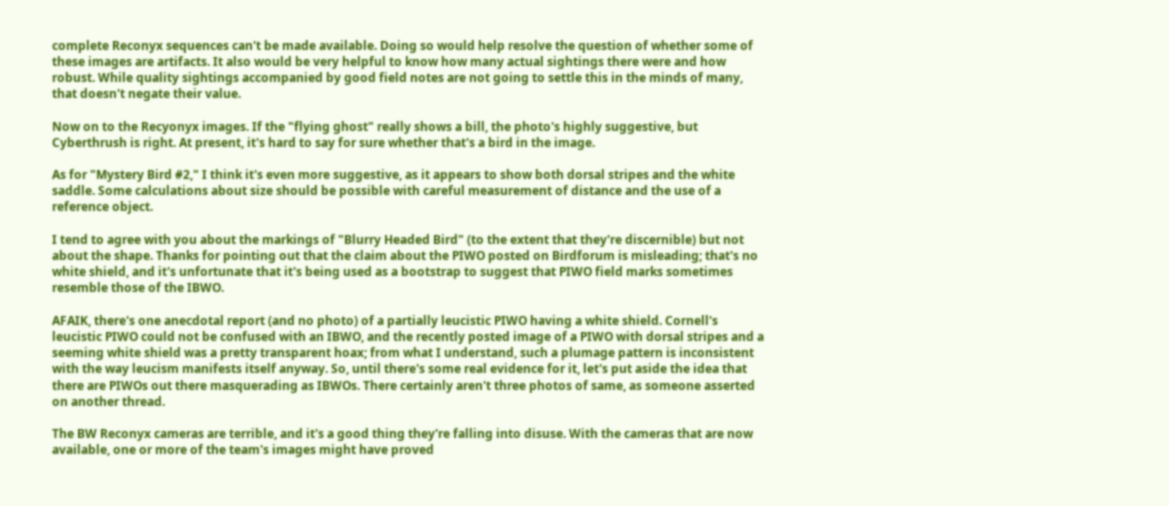complete Reconyx sequences can't be made available. Doing so would help resolve the question of whether some of these images are artifacts. It also would be very helpful to know how many actual sightings there were and how robust. While quality sightings accompanied by good field notes are not going to settle this in the minds of many, that doesn't negate their value.

Now on to the Recyonyx images. If the "flying ghost" really shows a bill, the photo's highly suggestive, but Cyberthrush is right. At present, it's hard to say for sure whether that's a bird in the image.

As for "Mystery Bird #2," I think it's even more suggestive, as it appears to show both dorsal stripes and the white saddle. Some calculations about size should be possible with careful measurement of distance and the use of a reference object.

I tend to agree with you about the markings of "Blurry Headed Bird" (to the extent that they're discernible) but not about the shape. Thanks for pointing out that the claim about the PIWO posted on Birdforum is misleading; that's no white shield, and it's unfortunate that it's being used as a bootstrap to suggest that PIWO field marks sometimes resemble those of the IBWO.

AFAIK, there's one anecdotal report (and no photo) of a partially leucistic PIWO having a white shield. Cornell's leucistic PIWO could not be confused with an IBWO, and the recently posted image of a PIWO with dorsal stripes and a seeming white shield was a pretty transparent hoax; from what I understand, such a plumage pattern is inconsistent with the way leucism manifests itself anyway. So, until there's some real evidence for it, let's put aside the idea that there are PIWOs out there masquerading as IBWOs. There certainly aren't three photos of same, as someone asserted on another thread.

The BW Reconyx cameras are terrible, and it's a good thing they're falling into disuse. With the cameras that are now available, one or more of the team's images might have proved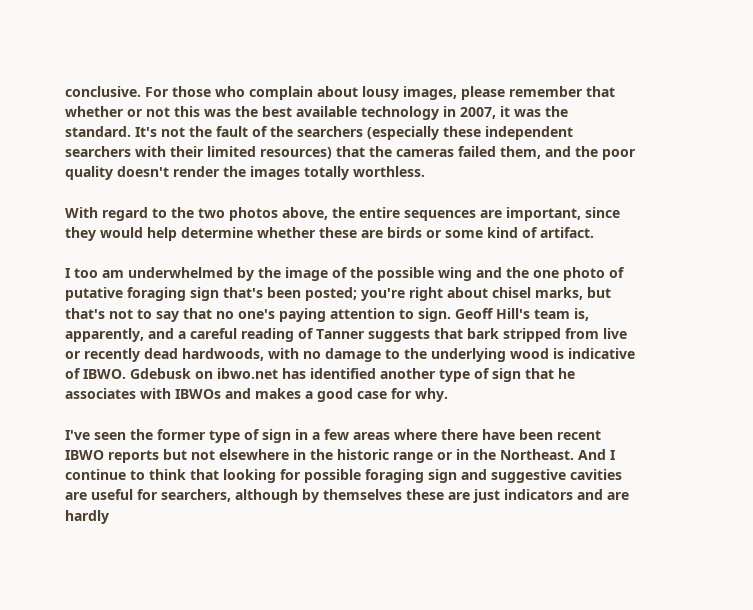conclusive. For those who complain about lousy images, please remember that whether or not this was the best available technology in 2007, it was the standard. It's not the fault of the searchers (especially these independent searchers with their limited resources) that the cameras failed them, and the poor quality doesn't render the images totally worthless.

With regard to the two photos above, the entire sequences are important, since they would help determine whether these are birds or some kind of artifact.

I too am underwhelmed by the image of the possible wing and the one photo of putative foraging sign that's been posted; you're right about chisel marks, but that's not to say that no one's paying attention to sign. Geoff Hill's team is, apparently, and a careful reading of Tanner suggests that bark stripped from live or recently dead hardwoods, with no damage to the underlying wood is indicative of IBWO. Gdebusk on ibwo.net has identified another type of sign that he associates with IBWOs and makes a good case for why.

I've seen the former type of sign in a few areas where there have been recent IBWO reports but not elsewhere in the historic range or in the Northeast. And I continue to think that looking for possible foraging sign and suggestive cavities are useful for searchers, although by themselves these are just indicators and are hardly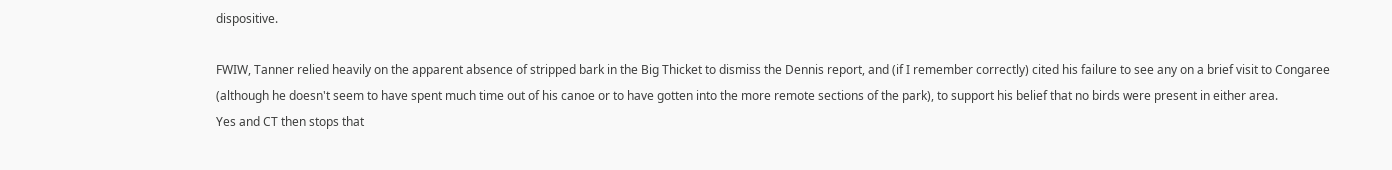dispositive.

FWIW, Tanner relied heavily on the apparent absence of stripped bark in the Big Thicket to dismiss the Dennis report, and (if I remember correctly) cited his failure to see any on a brief visit to Congaree (although he doesn't seem to have spent much time out of his canoe or to have gotten into the more remote sections of the park), to support his belief that no birds were present in either area.
Yes and CT then stops that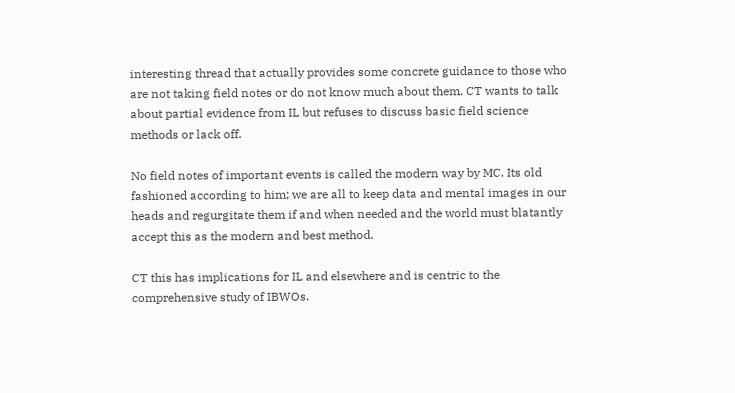interesting thread that actually provides some concrete guidance to those who are not taking field notes or do not know much about them. CT wants to talk about partial evidence from IL but refuses to discuss basic field science methods or lack off.

No field notes of important events is called the modern way by MC. Its old fashioned according to him; we are all to keep data and mental images in our heads and regurgitate them if and when needed and the world must blatantly accept this as the modern and best method.

CT this has implications for IL and elsewhere and is centric to the comprehensive study of IBWOs.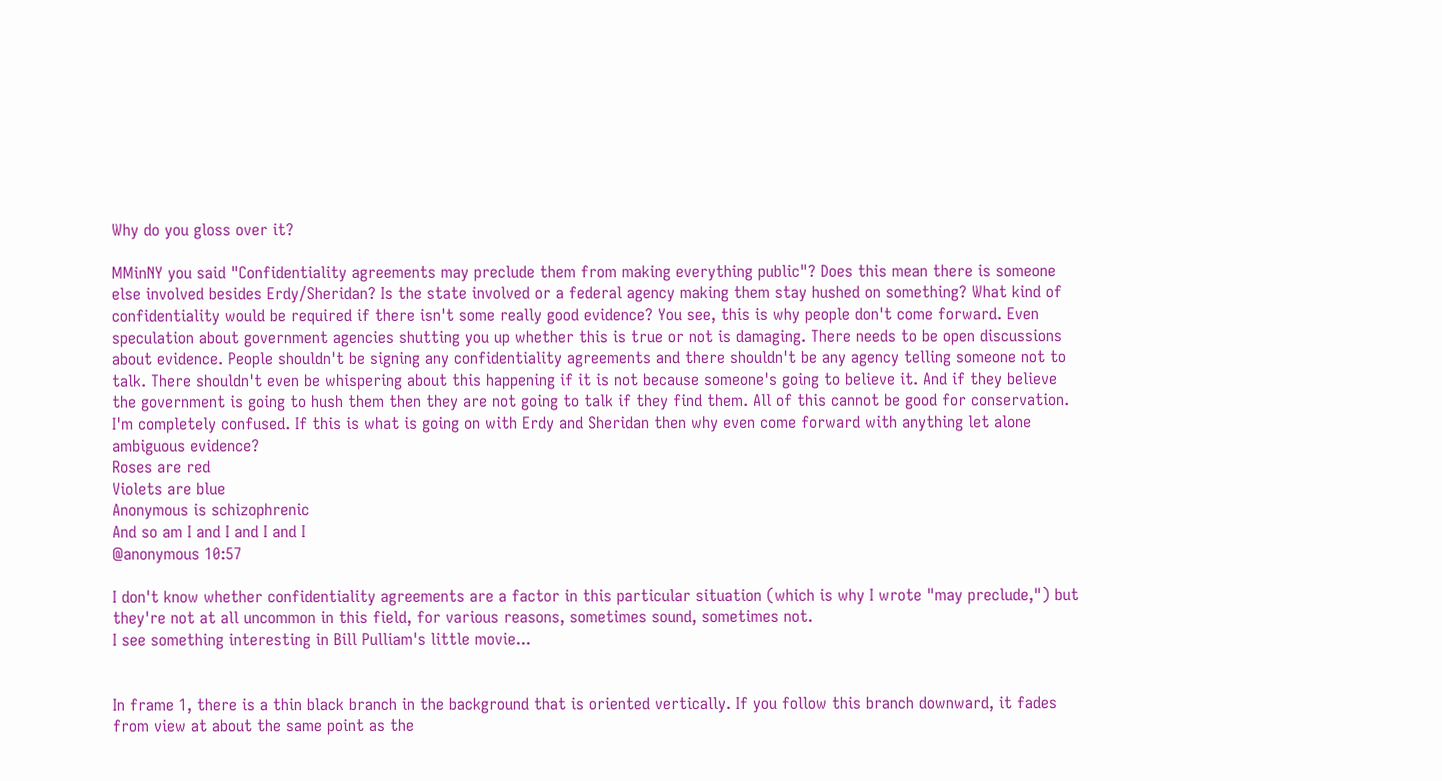Why do you gloss over it?

MMinNY you said "Confidentiality agreements may preclude them from making everything public"? Does this mean there is someone else involved besides Erdy/Sheridan? Is the state involved or a federal agency making them stay hushed on something? What kind of confidentiality would be required if there isn't some really good evidence? You see, this is why people don't come forward. Even speculation about government agencies shutting you up whether this is true or not is damaging. There needs to be open discussions about evidence. People shouldn't be signing any confidentiality agreements and there shouldn't be any agency telling someone not to talk. There shouldn't even be whispering about this happening if it is not because someone's going to believe it. And if they believe the government is going to hush them then they are not going to talk if they find them. All of this cannot be good for conservation. I'm completely confused. If this is what is going on with Erdy and Sheridan then why even come forward with anything let alone ambiguous evidence?
Roses are red
Violets are blue
Anonymous is schizophrenic
And so am I and I and I and I
@anonymous 10:57

I don't know whether confidentiality agreements are a factor in this particular situation (which is why I wrote "may preclude,") but they're not at all uncommon in this field, for various reasons, sometimes sound, sometimes not.
I see something interesting in Bill Pulliam's little movie...


In frame 1, there is a thin black branch in the background that is oriented vertically. If you follow this branch downward, it fades from view at about the same point as the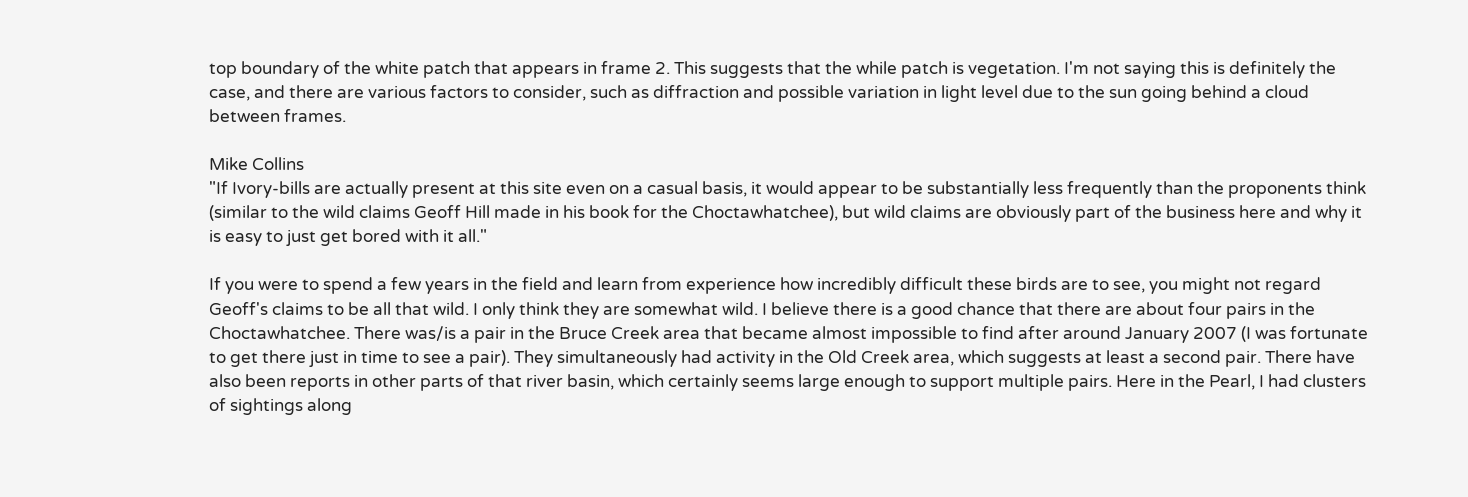top boundary of the white patch that appears in frame 2. This suggests that the while patch is vegetation. I'm not saying this is definitely the case, and there are various factors to consider, such as diffraction and possible variation in light level due to the sun going behind a cloud between frames.

Mike Collins
"If Ivory-bills are actually present at this site even on a casual basis, it would appear to be substantially less frequently than the proponents think (similar to the wild claims Geoff Hill made in his book for the Choctawhatchee), but wild claims are obviously part of the business here and why it is easy to just get bored with it all."

If you were to spend a few years in the field and learn from experience how incredibly difficult these birds are to see, you might not regard Geoff's claims to be all that wild. I only think they are somewhat wild. I believe there is a good chance that there are about four pairs in the Choctawhatchee. There was/is a pair in the Bruce Creek area that became almost impossible to find after around January 2007 (I was fortunate to get there just in time to see a pair). They simultaneously had activity in the Old Creek area, which suggests at least a second pair. There have also been reports in other parts of that river basin, which certainly seems large enough to support multiple pairs. Here in the Pearl, I had clusters of sightings along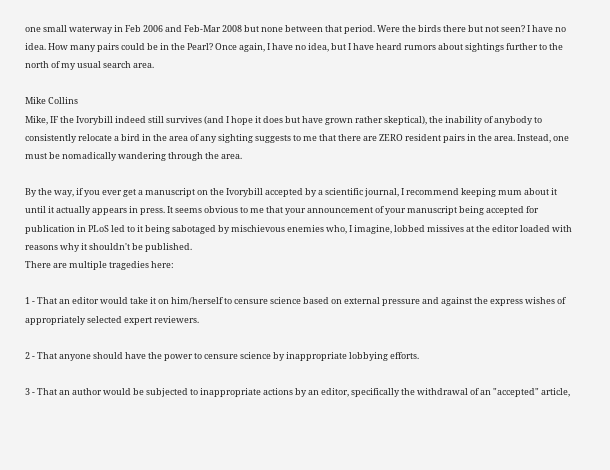one small waterway in Feb 2006 and Feb-Mar 2008 but none between that period. Were the birds there but not seen? I have no idea. How many pairs could be in the Pearl? Once again, I have no idea, but I have heard rumors about sightings further to the north of my usual search area.

Mike Collins
Mike, IF the Ivorybill indeed still survives (and I hope it does but have grown rather skeptical), the inability of anybody to consistently relocate a bird in the area of any sighting suggests to me that there are ZERO resident pairs in the area. Instead, one must be nomadically wandering through the area.

By the way, if you ever get a manuscript on the Ivorybill accepted by a scientific journal, I recommend keeping mum about it until it actually appears in press. It seems obvious to me that your announcement of your manuscript being accepted for publication in PLoS led to it being sabotaged by mischievous enemies who, I imagine, lobbed missives at the editor loaded with reasons why it shouldn't be published.
There are multiple tragedies here:

1 - That an editor would take it on him/herself to censure science based on external pressure and against the express wishes of appropriately selected expert reviewers.

2 - That anyone should have the power to censure science by inappropriate lobbying efforts.

3 - That an author would be subjected to inappropriate actions by an editor, specifically the withdrawal of an "accepted" article,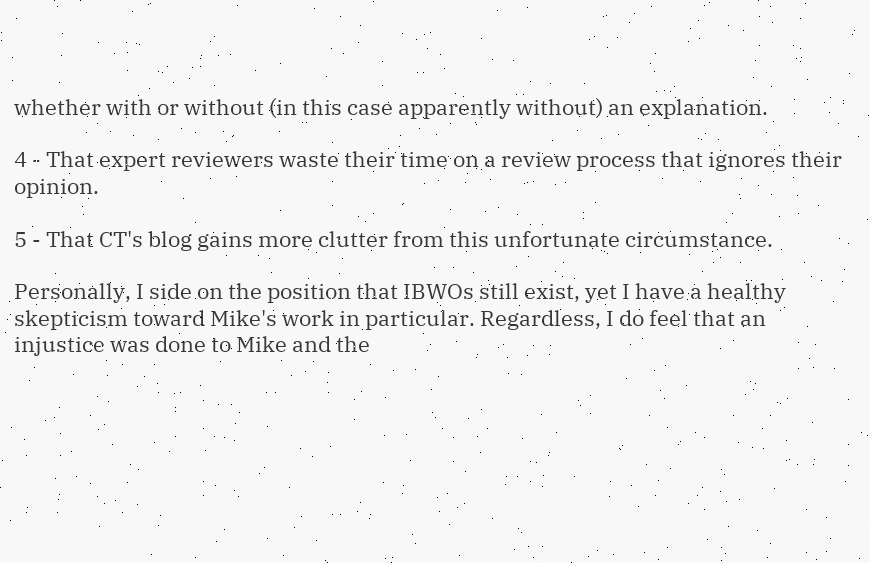whether with or without (in this case apparently without) an explanation.

4 - That expert reviewers waste their time on a review process that ignores their opinion.

5 - That CT's blog gains more clutter from this unfortunate circumstance.

Personally, I side on the position that IBWOs still exist, yet I have a healthy skepticism toward Mike's work in particular. Regardless, I do feel that an injustice was done to Mike and the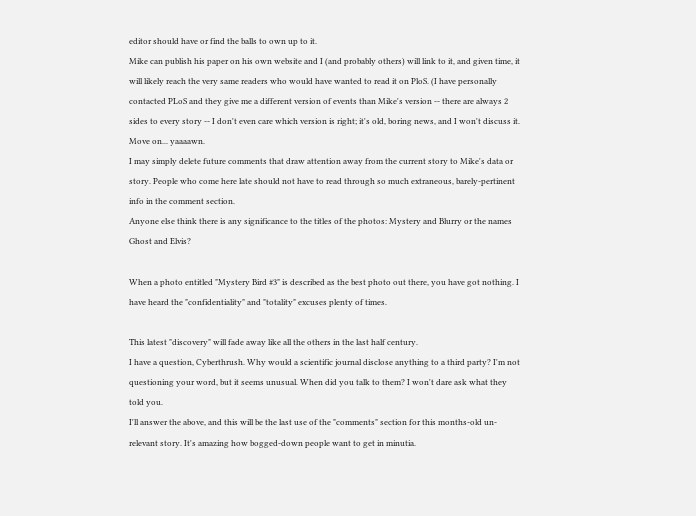editor should have or find the balls to own up to it.
Mike can publish his paper on his own website and I (and probably others) will link to it, and given time, it will likely reach the very same readers who would have wanted to read it on PloS. (I have personally contacted PLoS and they give me a different version of events than Mike's version -- there are always 2 sides to every story -- I don't even care which version is right; it's old, boring news, and I won't discuss it. Move on... yaaaawn.
I may simply delete future comments that draw attention away from the current story to Mike's data or story. People who come here late should not have to read through so much extraneous, barely-pertinent info in the comment section.
Anyone else think there is any significance to the titles of the photos: Mystery and Blurry or the names Ghost and Elvis?

When a photo entitled "Mystery Bird #3" is described as the best photo out there, you have got nothing. I have heard the "confidentiality" and "totality" excuses plenty of times.

This latest "discovery" will fade away like all the others in the last half century.
I have a question, Cyberthrush. Why would a scientific journal disclose anything to a third party? I'm not questioning your word, but it seems unusual. When did you talk to them? I won't dare ask what they told you.
I'll answer the above, and this will be the last use of the "comments" section for this months-old un-relevant story. It's amazing how bogged-down people want to get in minutia.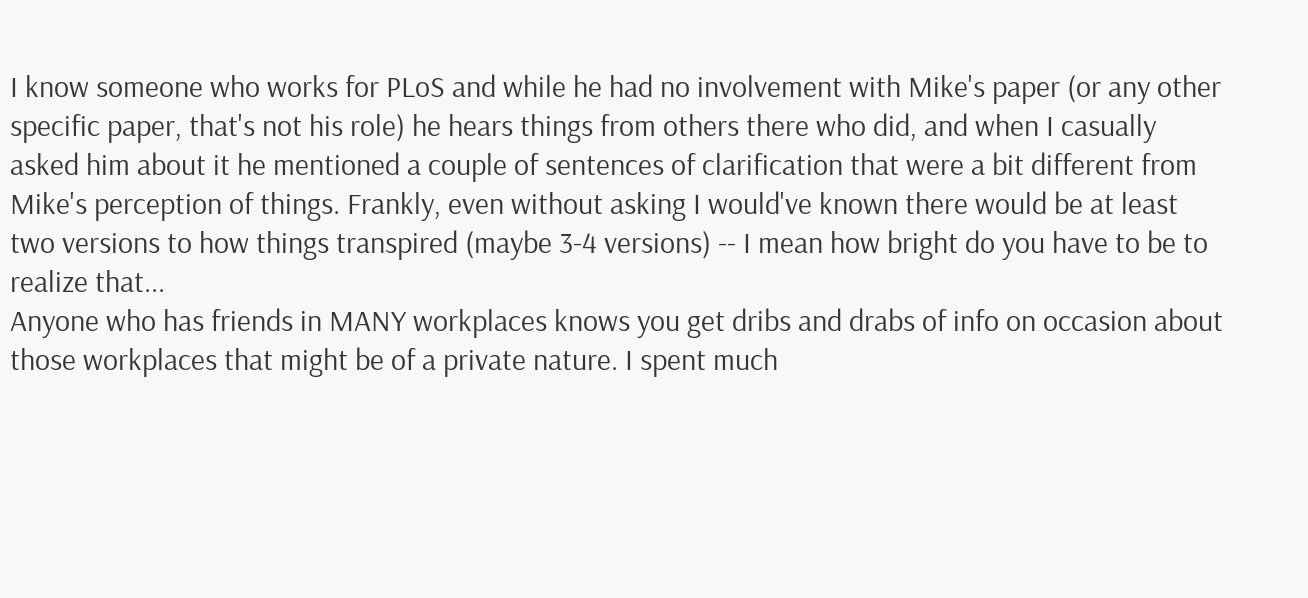I know someone who works for PLoS and while he had no involvement with Mike's paper (or any other specific paper, that's not his role) he hears things from others there who did, and when I casually asked him about it he mentioned a couple of sentences of clarification that were a bit different from Mike's perception of things. Frankly, even without asking I would've known there would be at least two versions to how things transpired (maybe 3-4 versions) -- I mean how bright do you have to be to realize that...
Anyone who has friends in MANY workplaces knows you get dribs and drabs of info on occasion about those workplaces that might be of a private nature. I spent much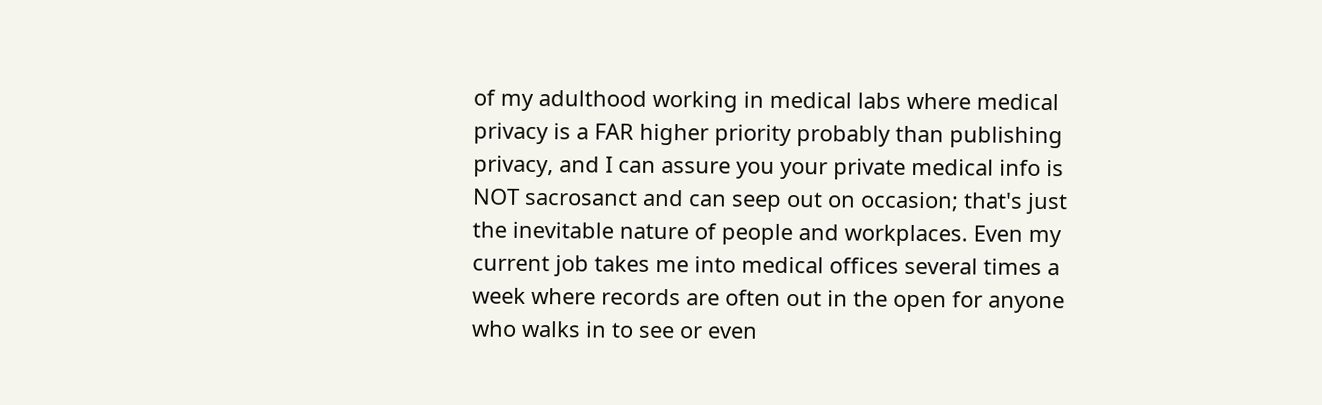of my adulthood working in medical labs where medical privacy is a FAR higher priority probably than publishing privacy, and I can assure you your private medical info is NOT sacrosanct and can seep out on occasion; that's just the inevitable nature of people and workplaces. Even my current job takes me into medical offices several times a week where records are often out in the open for anyone who walks in to see or even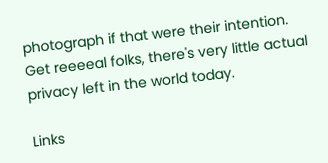photograph if that were their intention.
Get reeeeal folks, there's very little actual privacy left in the world today.

Links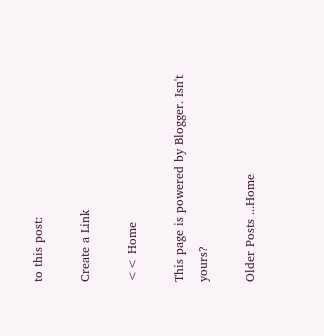to this post:

Create a Link

<< Home

This page is powered by Blogger. Isn't yours?

Older Posts ...Home